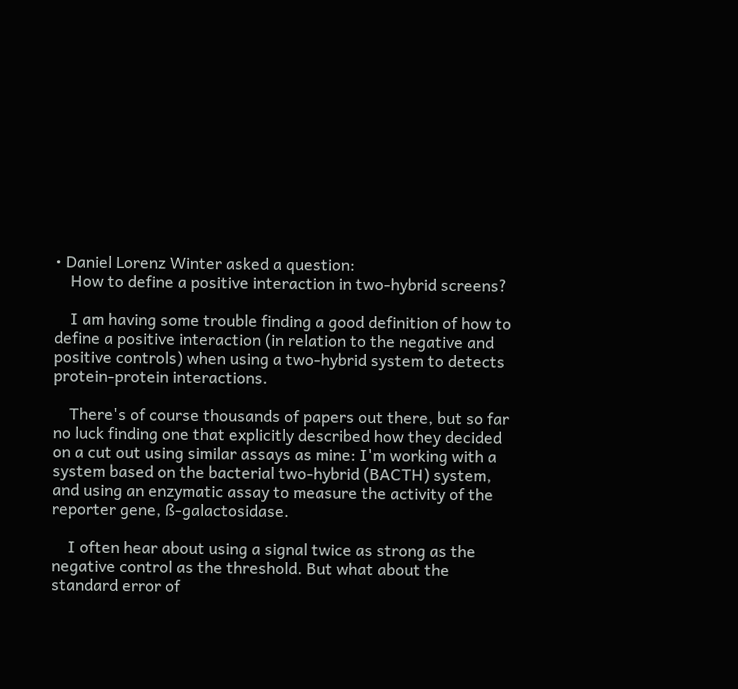• Daniel Lorenz Winter asked a question:
    How to define a positive interaction in two-hybrid screens?

    I am having some trouble finding a good definition of how to define a positive interaction (in relation to the negative and positive controls) when using a two-hybrid system to detects protein-protein interactions.

    There's of course thousands of papers out there, but so far no luck finding one that explicitly described how they decided on a cut out using similar assays as mine: I'm working with a system based on the bacterial two-hybrid (BACTH) system, and using an enzymatic assay to measure the activity of the reporter gene, ß-galactosidase.

    I often hear about using a signal twice as strong as the negative control as the threshold. But what about the standard error of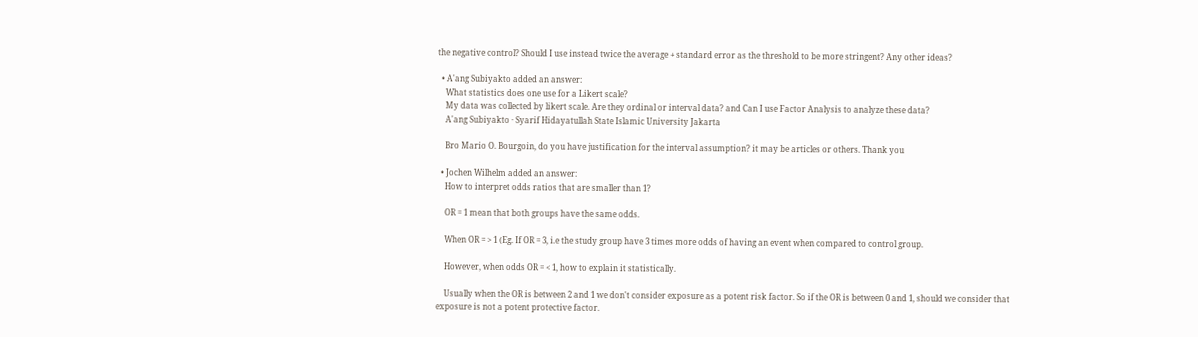the negative control? Should I use instead twice the average + standard error as the threshold to be more stringent? Any other ideas?

  • A'ang Subiyakto added an answer:
    What statistics does one use for a Likert scale?
    My data was collected by likert scale. Are they ordinal or interval data? and Can I use Factor Analysis to analyze these data?
    A'ang Subiyakto · Syarif Hidayatullah State Islamic University Jakarta

    Bro Mario O. Bourgoin, do you have justification for the interval assumption? it may be articles or others. Thank you

  • Jochen Wilhelm added an answer:
    How to interpret odds ratios that are smaller than 1?

    OR = 1 mean that both groups have the same odds.

    When OR = > 1 (Eg. If OR = 3, i.e the study group have 3 times more odds of having an event when compared to control group.

    However, when odds OR = < 1, how to explain it statistically.

    Usually when the OR is between 2 and 1 we don't consider exposure as a potent risk factor. So if the OR is between 0 and 1, should we consider that exposure is not a potent protective factor.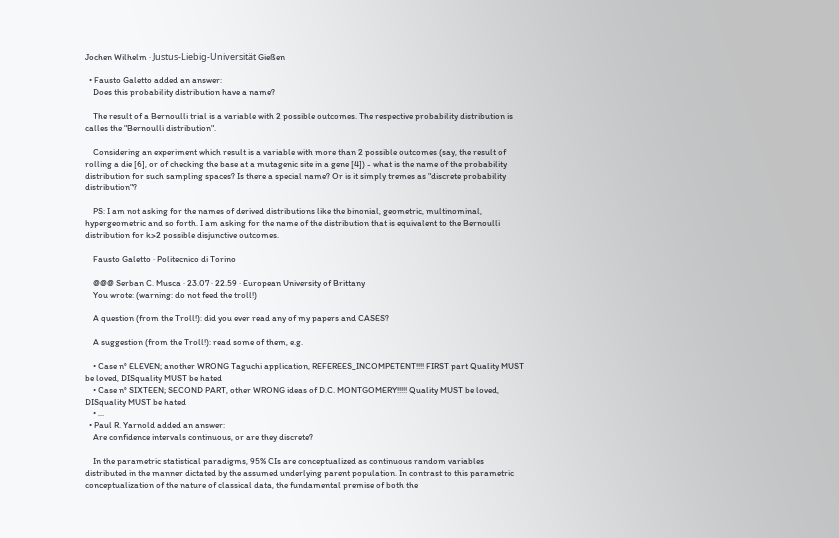Jochen Wilhelm · Justus-Liebig-Universität Gießen

  • Fausto Galetto added an answer:
    Does this probability distribution have a name?

    The result of a Bernoulli trial is a variable with 2 possible outcomes. The respective probability distribution is calles the "Bernoulli distribution".

    Considering an experiment which result is a variable with more than 2 possible outcomes (say, the result of rolling a die [6], or of checking the base at a mutagenic site in a gene [4]) - what is the name of the probability distribution for such sampling spaces? Is there a special name? Or is it simply tremes as "discrete probability distribution"?

    PS: I am not asking for the names of derived distributions like the binonial, geometric, multinominal, hypergeometric and so forth. I am asking for the name of the distribution that is equivalent to the Bernoulli distribution for k>2 possible disjunctive outcomes.

    Fausto Galetto · Politecnico di Torino

    @@@ Serban C. Musca · 23.07 · 22.59 · European University of Brittany
    You wrote: (warning: do not feed the troll!)

    A question (from the Troll!): did you ever read any of my papers and CASES?

    A suggestion (from the Troll!): read some of them, e.g.

    • Case n° ELEVEN; another WRONG Taguchi application, REFEREES_INCOMPETENT!!!! FIRST part Quality MUST be loved, DISquality MUST be hated
    • Case n° SIXTEEN; SECOND PART, other WRONG ideas of D.C. MONTGOMERY!!!!! Quality MUST be loved, DISquality MUST be hated
    • ...
  • Paul R. Yarnold added an answer:
    Are confidence intervals continuous, or are they discrete?

    In the parametric statistical paradigms, 95% CIs are conceptualized as continuous random variables distributed in the manner dictated by the assumed underlying parent population. In contrast to this parametric conceptualization of the nature of classical data, the fundamental premise of both the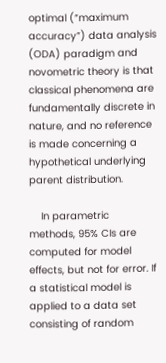optimal (“maximum accuracy”) data analysis (ODA) paradigm and novometric theory is that classical phenomena are fundamentally discrete in nature, and no reference is made concerning a hypothetical underlying parent distribution.

    In parametric methods, 95% CIs are computed for model effects, but not for error. If a statistical model is applied to a data set consisting of random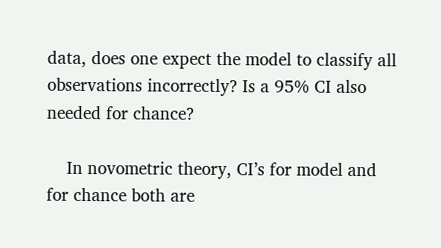data, does one expect the model to classify all observations incorrectly? Is a 95% CI also needed for chance?

    In novometric theory, CI’s for model and for chance both are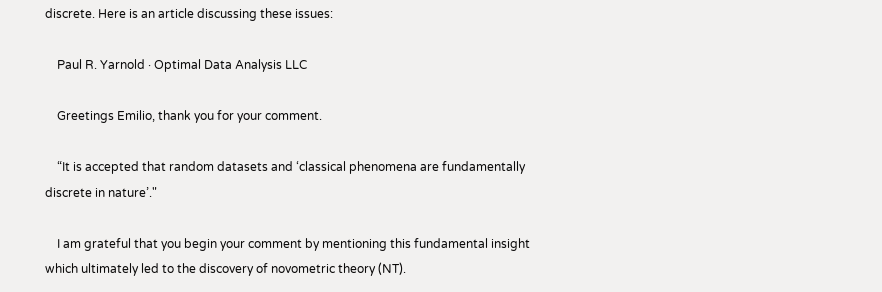discrete. Here is an article discussing these issues:

    Paul R. Yarnold · Optimal Data Analysis LLC

    Greetings Emilio, thank you for your comment.

    “It is accepted that random datasets and ‘classical phenomena are fundamentally discrete in nature’."

    I am grateful that you begin your comment by mentioning this fundamental insight which ultimately led to the discovery of novometric theory (NT).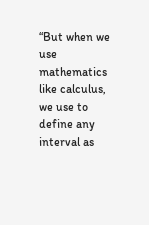“But when we use mathematics like calculus, we use to define any interval as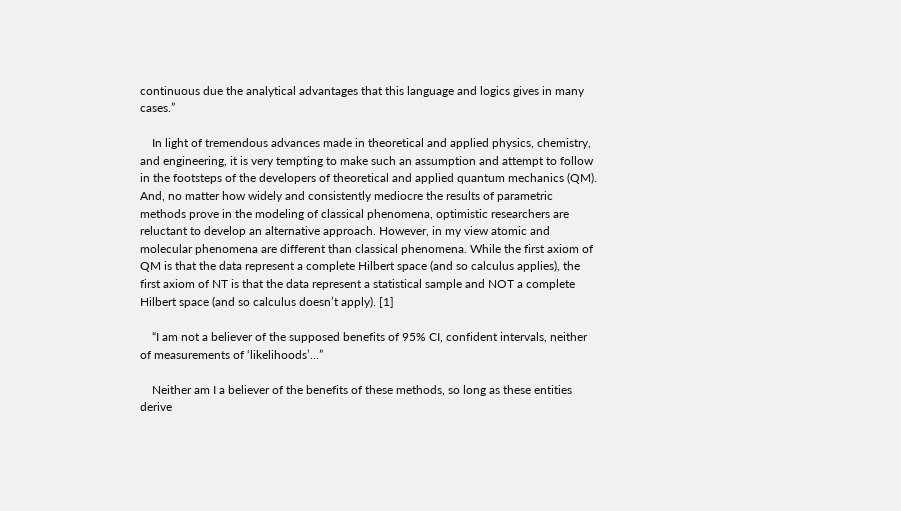continuous due the analytical advantages that this language and logics gives in many cases.”

    In light of tremendous advances made in theoretical and applied physics, chemistry, and engineering, it is very tempting to make such an assumption and attempt to follow in the footsteps of the developers of theoretical and applied quantum mechanics (QM). And, no matter how widely and consistently mediocre the results of parametric methods prove in the modeling of classical phenomena, optimistic researchers are reluctant to develop an alternative approach. However, in my view atomic and molecular phenomena are different than classical phenomena. While the first axiom of QM is that the data represent a complete Hilbert space (and so calculus applies), the first axiom of NT is that the data represent a statistical sample and NOT a complete Hilbert space (and so calculus doesn’t apply). [1]

    “I am not a believer of the supposed benefits of 95% CI, confident intervals, neither of measurements of ‘likelihoods’…”

    Neither am I a believer of the benefits of these methods, so long as these entities derive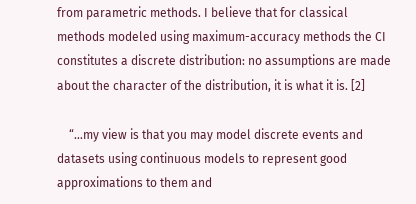from parametric methods. I believe that for classical methods modeled using maximum-accuracy methods the CI constitutes a discrete distribution: no assumptions are made about the character of the distribution, it is what it is. [2]

    “…my view is that you may model discrete events and datasets using continuous models to represent good approximations to them and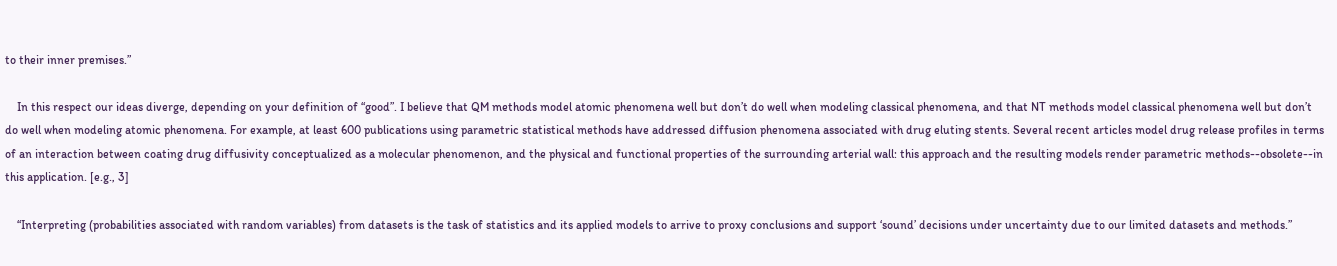to their inner premises.”

    In this respect our ideas diverge, depending on your definition of “good”. I believe that QM methods model atomic phenomena well but don’t do well when modeling classical phenomena, and that NT methods model classical phenomena well but don’t do well when modeling atomic phenomena. For example, at least 600 publications using parametric statistical methods have addressed diffusion phenomena associated with drug eluting stents. Several recent articles model drug release profiles in terms of an interaction between coating drug diffusivity conceptualized as a molecular phenomenon, and the physical and functional properties of the surrounding arterial wall: this approach and the resulting models render parametric methods--obsolete--in this application. [e.g., 3]

    “Interpreting (probabilities associated with random variables) from datasets is the task of statistics and its applied models to arrive to proxy conclusions and support ‘sound’ decisions under uncertainty due to our limited datasets and methods.”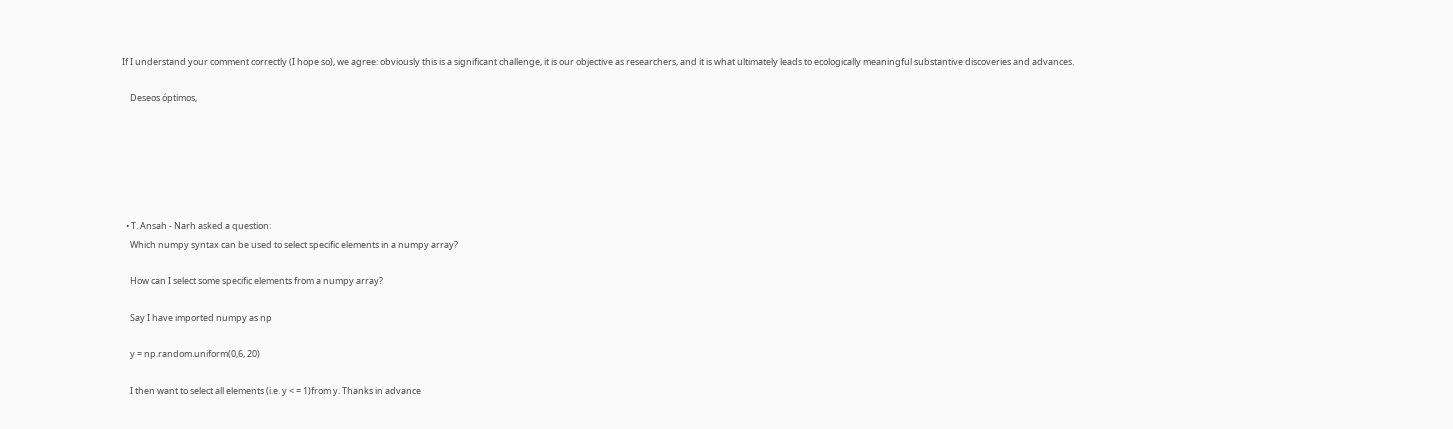If I understand your comment correctly (I hope so), we agree: obviously this is a significant challenge, it is our objective as researchers, and it is what ultimately leads to ecologically meaningful substantive discoveries and advances.

    Deseos óptimos,






  • T. Ansah - Narh asked a question:
    Which numpy syntax can be used to select specific elements in a numpy array?

    How can I select some specific elements from a numpy array?

    Say I have imported numpy as np

    y = np.random.uniform(0,6, 20)

    I then want to select all elements (i.e. y < = 1)from y. Thanks in advance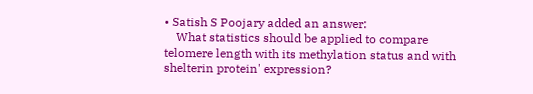• Satish S Poojary added an answer:
    What statistics should be applied to compare telomere length with its methylation status and with shelterin protein' expression?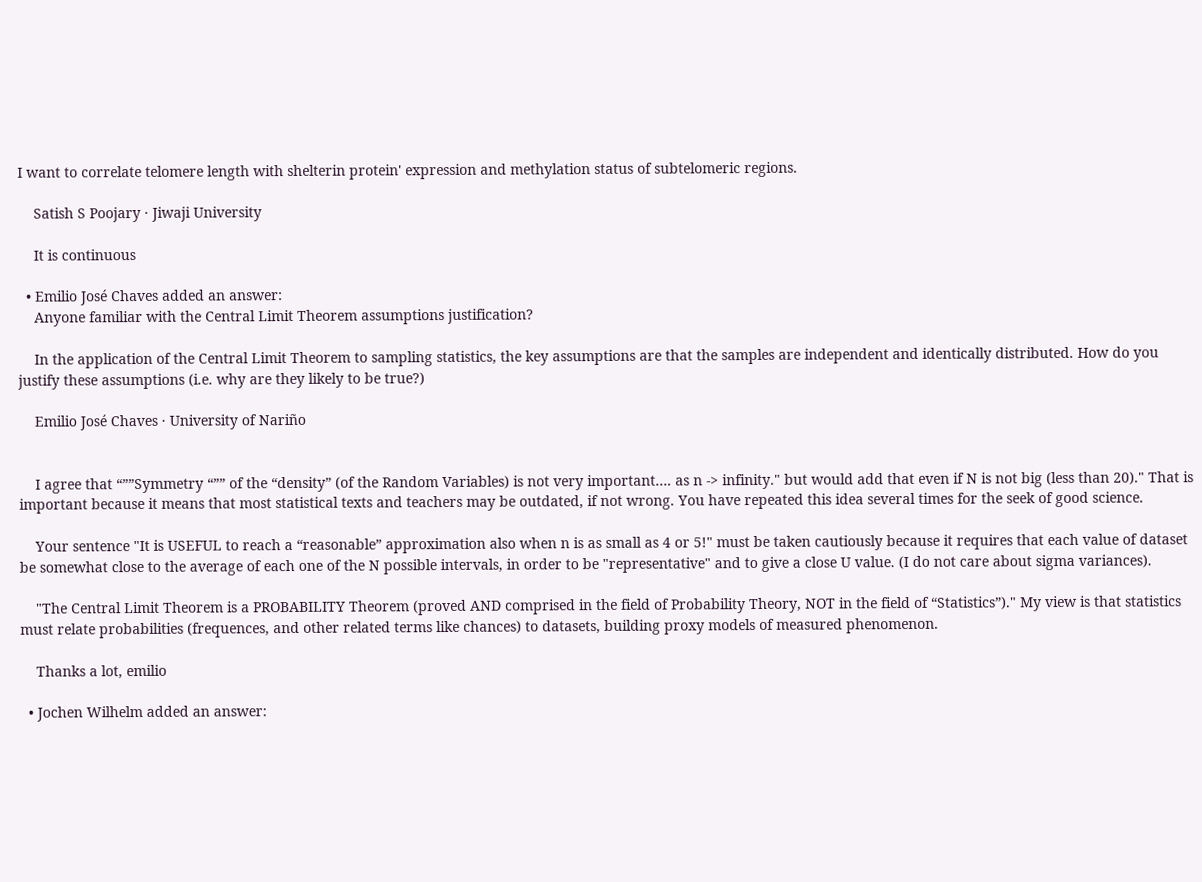I want to correlate telomere length with shelterin protein' expression and methylation status of subtelomeric regions.

    Satish S Poojary · Jiwaji University

    It is continuous

  • Emilio José Chaves added an answer:
    Anyone familiar with the Central Limit Theorem assumptions justification?

    In the application of the Central Limit Theorem to sampling statistics, the key assumptions are that the samples are independent and identically distributed. How do you justify these assumptions (i.e. why are they likely to be true?)

    Emilio José Chaves · University of Nariño


    I agree that “””Symmetry “”” of the “density” (of the Random Variables) is not very important…. as n -> infinity." but would add that even if N is not big (less than 20)." That is important because it means that most statistical texts and teachers may be outdated, if not wrong. You have repeated this idea several times for the seek of good science.

    Your sentence "It is USEFUL to reach a “reasonable” approximation also when n is as small as 4 or 5!" must be taken cautiously because it requires that each value of dataset be somewhat close to the average of each one of the N possible intervals, in order to be "representative" and to give a close U value. (I do not care about sigma variances).

    "The Central Limit Theorem is a PROBABILITY Theorem (proved AND comprised in the field of Probability Theory, NOT in the field of “Statistics”)." My view is that statistics must relate probabilities (frequences, and other related terms like chances) to datasets, building proxy models of measured phenomenon.

    Thanks a lot, emilio

  • Jochen Wilhelm added an answer: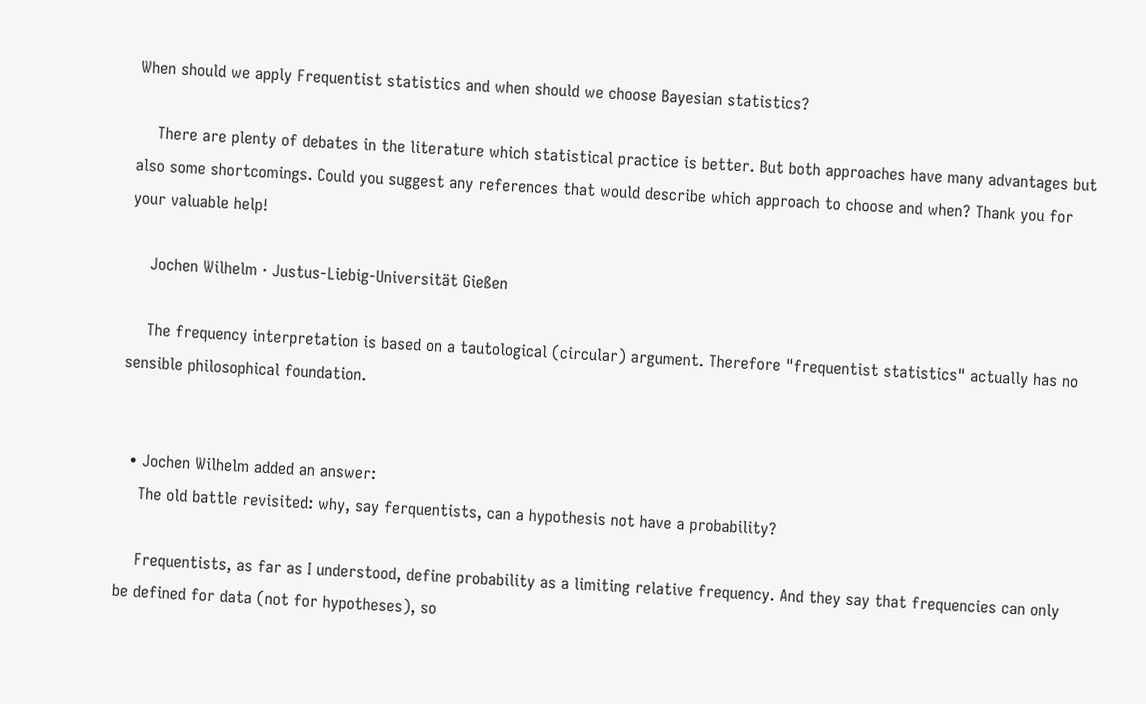When should we apply Frequentist statistics and when should we choose Bayesian statistics?

    There are plenty of debates in the literature which statistical practice is better. But both approaches have many advantages but also some shortcomings. Could you suggest any references that would describe which approach to choose and when? Thank you for your valuable help!

    Jochen Wilhelm · Justus-Liebig-Universität Gießen

    The frequency interpretation is based on a tautological (circular) argument. Therefore "frequentist statistics" actually has no sensible philosophical foundation.


  • Jochen Wilhelm added an answer:
    The old battle revisited: why, say ferquentists, can a hypothesis not have a probability?

    Frequentists, as far as I understood, define probability as a limiting relative frequency. And they say that frequencies can only be defined for data (not for hypotheses), so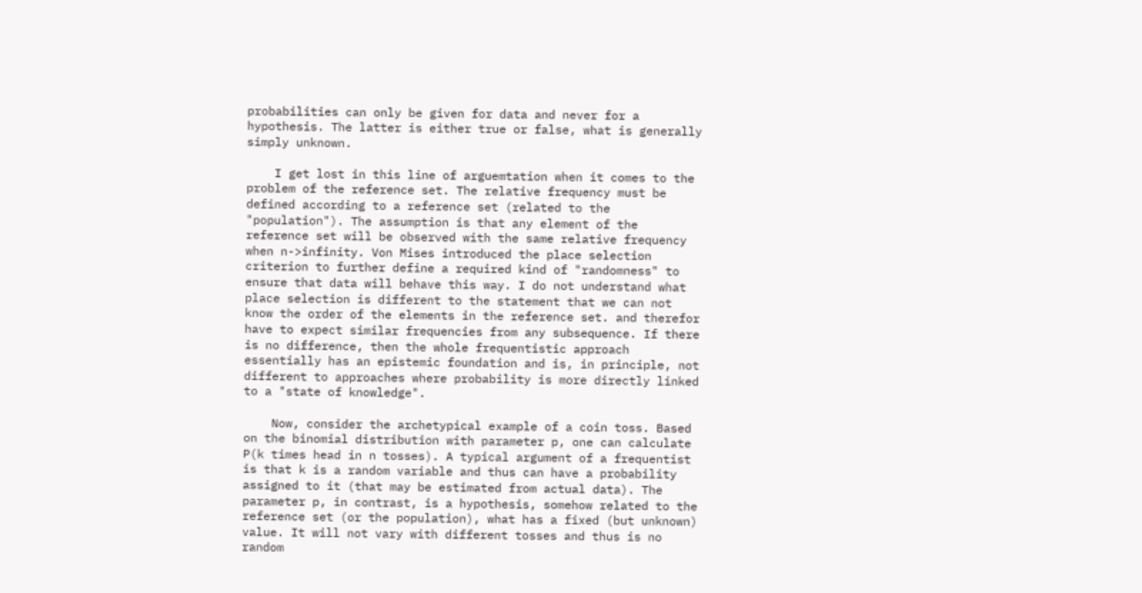probabilities can only be given for data and never for a hypothesis. The latter is either true or false, what is generally simply unknown.

    I get lost in this line of arguemtation when it comes to the problem of the reference set. The relative frequency must be defined according to a reference set (related to the "population"). The assumption is that any element of the reference set will be observed with the same relative frequency when n->infinity. Von Mises introduced the place selection criterion to further define a required kind of "randomness" to ensure that data will behave this way. I do not understand what place selection is different to the statement that we can not know the order of the elements in the reference set. and therefor have to expect similar frequencies from any subsequence. If there is no difference, then the whole frequentistic approach essentially has an epistemic foundation and is, in principle, not different to approaches where probability is more directly linked to a "state of knowledge".

    Now, consider the archetypical example of a coin toss. Based on the binomial distribution with parameter p, one can calculate P(k times head in n tosses). A typical argument of a frequentist is that k is a random variable and thus can have a probability assigned to it (that may be estimated from actual data). The parameter p, in contrast, is a hypothesis, somehow related to the reference set (or the population), what has a fixed (but unknown) value. It will not vary with different tosses and thus is no random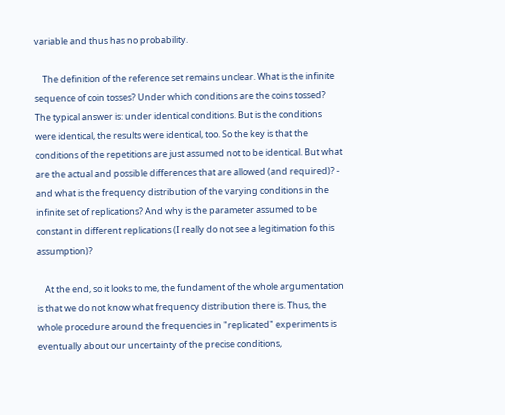variable and thus has no probability.

    The definition of the reference set remains unclear. What is the infinite sequence of coin tosses? Under which conditions are the coins tossed? The typical answer is: under identical conditions. But is the conditions were identical, the results were identical, too. So the key is that the conditions of the repetitions are just assumed not to be identical. But what are the actual and possible differences that are allowed (and required)? - and what is the frequency distribution of the varying conditions in the infinite set of replications? And why is the parameter assumed to be constant in different replications (I really do not see a legitimation fo this assumption)?

    At the end, so it looks to me, the fundament of the whole argumentation is that we do not know what frequency distribution there is. Thus, the whole procedure around the frequencies in "replicated" experiments is eventually about our uncertainty of the precise conditions,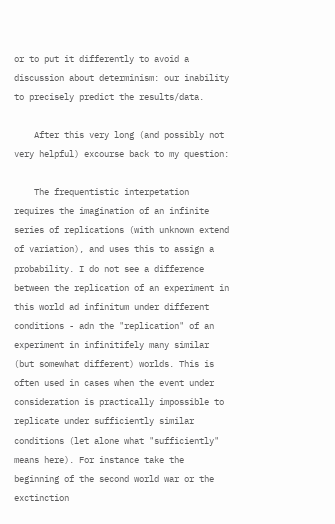or to put it differently to avoid a discussion about determinism: our inability to precisely predict the results/data.

    After this very long (and possibly not very helpful) excourse back to my question:

    The frequentistic interpetation requires the imagination of an infinite series of replications (with unknown extend of variation), and uses this to assign a probability. I do not see a difference between the replication of an experiment in this world ad infinitum under different conditions - adn the "replication" of an experiment in infinitifely many similar (but somewhat different) worlds. This is often used in cases when the event under consideration is practically impossible to replicate under sufficiently similar conditions (let alone what "sufficiently" means here). For instance take the beginning of the second world war or the exctinction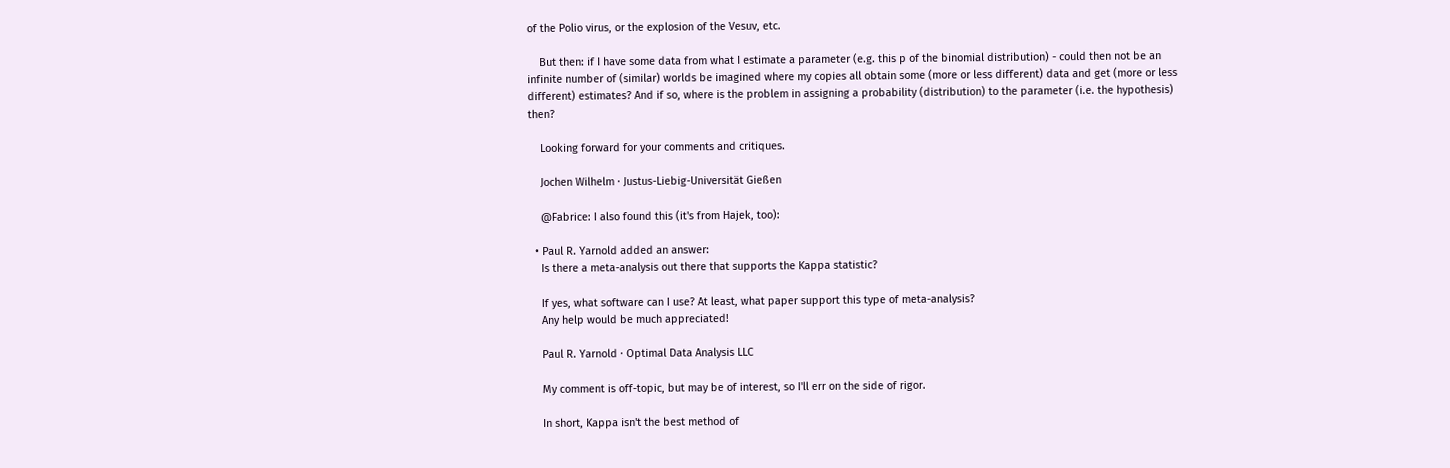of the Polio virus, or the explosion of the Vesuv, etc.

    But then: if I have some data from what I estimate a parameter (e.g. this p of the binomial distribution) - could then not be an infinite number of (similar) worlds be imagined where my copies all obtain some (more or less different) data and get (more or less different) estimates? And if so, where is the problem in assigning a probability (distribution) to the parameter (i.e. the hypothesis) then?

    Looking forward for your comments and critiques.

    Jochen Wilhelm · Justus-Liebig-Universität Gießen

    @Fabrice: I also found this (it's from Hajek, too):

  • Paul R. Yarnold added an answer:
    Is there a meta-analysis out there that supports the Kappa statistic?

    If yes, what software can I use? At least, what paper support this type of meta-analysis?
    Any help would be much appreciated!

    Paul R. Yarnold · Optimal Data Analysis LLC

    My comment is off-topic, but may be of interest, so I'll err on the side of rigor.

    In short, Kappa isn't the best method of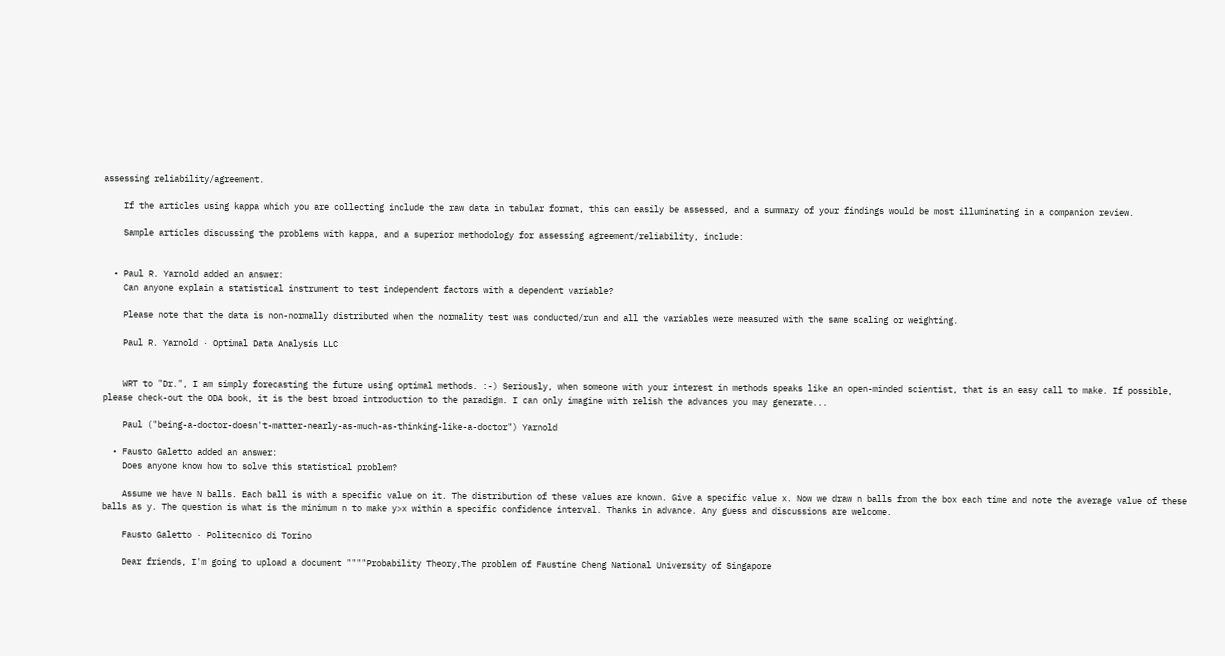assessing reliability/agreement.

    If the articles using kappa which you are collecting include the raw data in tabular format, this can easily be assessed, and a summary of your findings would be most illuminating in a companion review.

    Sample articles discussing the problems with kappa, and a superior methodology for assessing agreement/reliability, include:


  • Paul R. Yarnold added an answer:
    Can anyone explain a statistical instrument to test independent factors with a dependent variable?

    Please note that the data is non-normally distributed when the normality test was conducted/run and all the variables were measured with the same scaling or weighting.

    Paul R. Yarnold · Optimal Data Analysis LLC


    WRT to "Dr.", I am simply forecasting the future using optimal methods. :-) Seriously, when someone with your interest in methods speaks like an open-minded scientist, that is an easy call to make. If possible, please check-out the ODA book, it is the best broad introduction to the paradigm. I can only imagine with relish the advances you may generate...

    Paul ("being-a-doctor-doesn't-matter-nearly-as-much-as-thinking-like-a-doctor") Yarnold

  • Fausto Galetto added an answer:
    Does anyone know how to solve this statistical problem?

    Assume we have N balls. Each ball is with a specific value on it. The distribution of these values are known. Give a specific value x. Now we draw n balls from the box each time and note the average value of these balls as y. The question is what is the minimum n to make y>x within a specific confidence interval. Thanks in advance. Any guess and discussions are welcome.

    Fausto Galetto · Politecnico di Torino

    Dear friends, I'm going to upload a document """"Probability Theory,The problem of Faustine Cheng National University of Singapore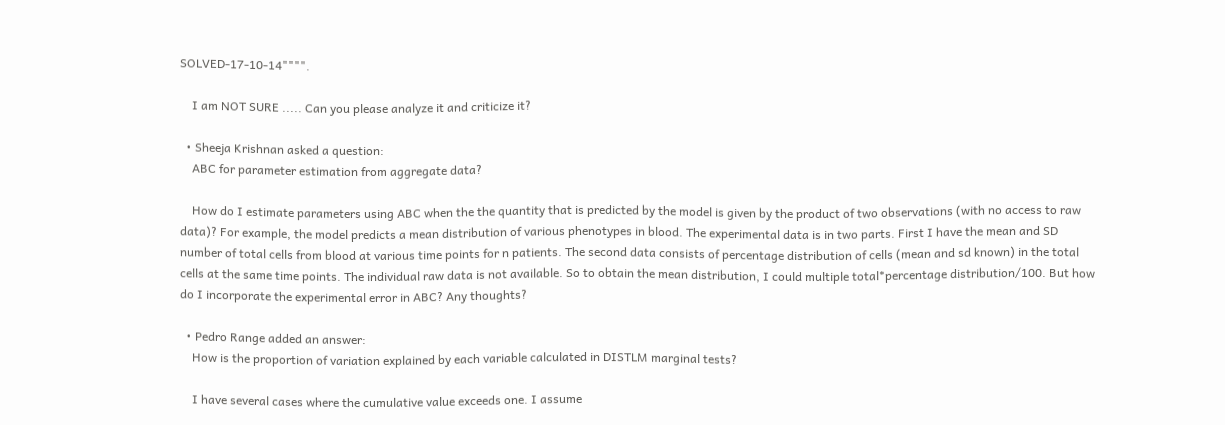SOLVED-17-10-14"""".

    I am NOT SURE ..... Can you please analyze it and criticize it?

  • Sheeja Krishnan asked a question:
    ABC for parameter estimation from aggregate data?

    How do I estimate parameters using ABC when the the quantity that is predicted by the model is given by the product of two observations (with no access to raw data)? For example, the model predicts a mean distribution of various phenotypes in blood. The experimental data is in two parts. First I have the mean and SD number of total cells from blood at various time points for n patients. The second data consists of percentage distribution of cells (mean and sd known) in the total cells at the same time points. The individual raw data is not available. So to obtain the mean distribution, I could multiple total*percentage distribution/100. But how do I incorporate the experimental error in ABC? Any thoughts?

  • Pedro Range added an answer:
    How is the proportion of variation explained by each variable calculated in DISTLM marginal tests?

    I have several cases where the cumulative value exceeds one. I assume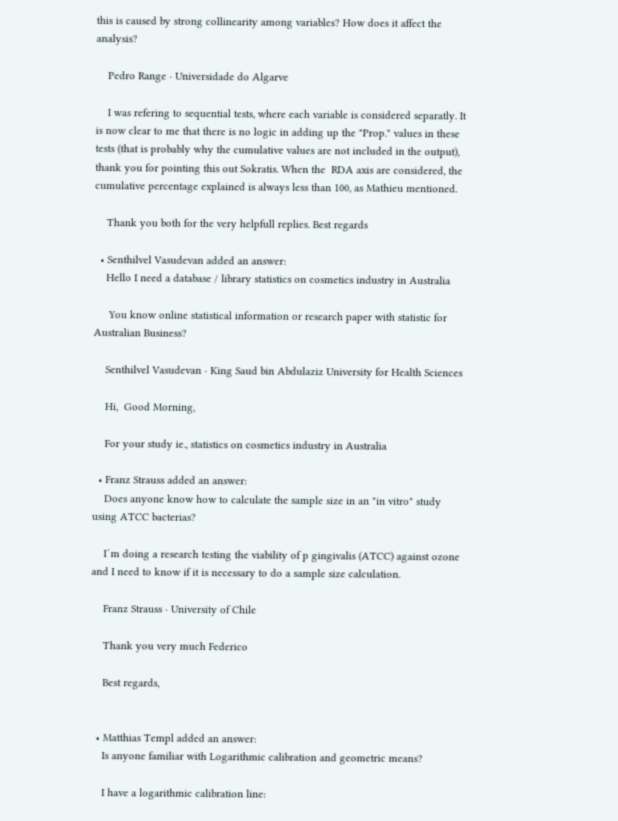this is caused by strong collinearity among variables? How does it affect the analysis?

    Pedro Range · Universidade do Algarve

    I was refering to sequential tests, where each variable is considered separatly. It is now clear to me that there is no logic in adding up the "Prop." values in these tests (that is probably why the cumulative values are not included in the output), thank you for pointing this out Sokratis. When the  RDA axis are considered, the cumulative percentage explained is always less than 100, as Mathieu mentioned.

    Thank you both for the very helpfull replies. Best regards

  • Senthilvel Vasudevan added an answer:
    Hello I need a database / library statistics on cosmetics industry in Australia

     You know online statistical information or research paper with statistic for Australian Business?

    Senthilvel Vasudevan · King Saud bin Abdulaziz University for Health Sciences

    Hi,  Good Morning,

    For your study ie., statistics on cosmetics industry in Australia

  • Franz Strauss added an answer:
    Does anyone know how to calculate the sample size in an "in vitro" study using ATCC bacterias?

    I´m doing a research testing the viability of p gingivalis (ATCC) against ozone and I need to know if it is necessary to do a sample size calculation.

    Franz Strauss · University of Chile

    Thank you very much Federico

    Best regards,


  • Matthias Templ added an answer:
    Is anyone familiar with Logarithmic calibration and geometric means?

    I have a logarithmic calibration line: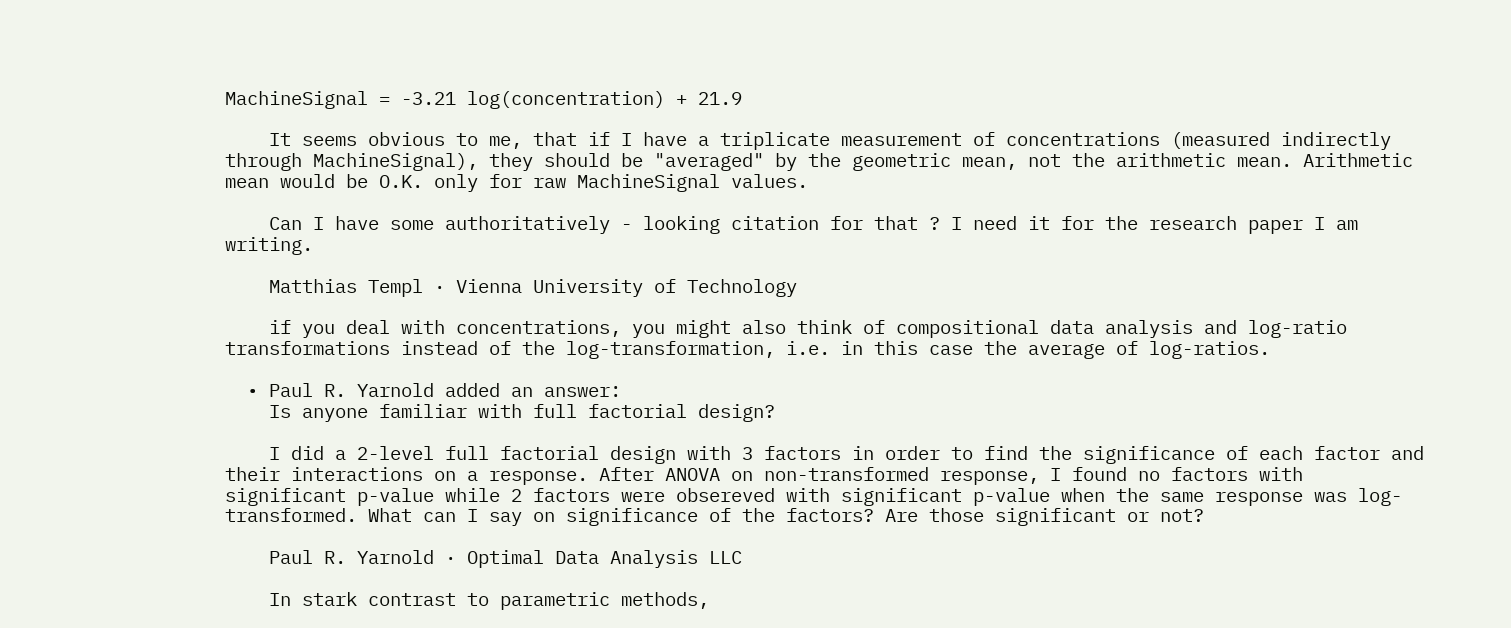MachineSignal = -3.21 log(concentration) + 21.9

    It seems obvious to me, that if I have a triplicate measurement of concentrations (measured indirectly through MachineSignal), they should be "averaged" by the geometric mean, not the arithmetic mean. Arithmetic mean would be O.K. only for raw MachineSignal values.

    Can I have some authoritatively - looking citation for that ? I need it for the research paper I am writing.

    Matthias Templ · Vienna University of Technology

    if you deal with concentrations, you might also think of compositional data analysis and log-ratio transformations instead of the log-transformation, i.e. in this case the average of log-ratios.

  • Paul R. Yarnold added an answer:
    Is anyone familiar with full factorial design?

    I did a 2-level full factorial design with 3 factors in order to find the significance of each factor and their interactions on a response. After ANOVA on non-transformed response, I found no factors with significant p-value while 2 factors were obsereved with significant p-value when the same response was log- transformed. What can I say on significance of the factors? Are those significant or not?

    Paul R. Yarnold · Optimal Data Analysis LLC

    In stark contrast to parametric methods,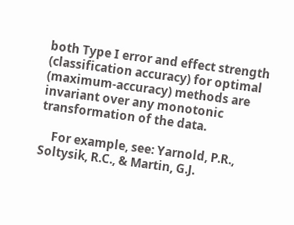both Type I error and effect strength (classification accuracy) for optimal (maximum-accuracy) methods are invariant over any monotonic transformation of the data.

    For example, see: Yarnold, P.R., Soltysik, R.C., & Martin, G.J.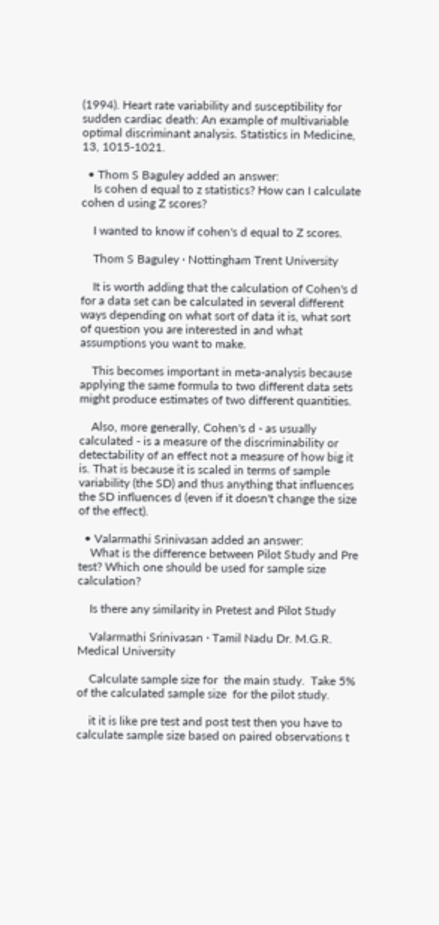(1994). Heart rate variability and susceptibility for sudden cardiac death: An example of multivariable optimal discriminant analysis. Statistics in Medicine, 13, 1015-1021.

  • Thom S Baguley added an answer:
    Is cohen d equal to z statistics? How can I calculate cohen d using Z scores?

    I wanted to know if cohen's d equal to Z scores.

    Thom S Baguley · Nottingham Trent University

    It is worth adding that the calculation of Cohen's d for a data set can be calculated in several different ways depending on what sort of data it is, what sort of question you are interested in and what assumptions you want to make.

    This becomes important in meta-analysis because applying the same formula to two different data sets might produce estimates of two different quantities.

    Also, more generally, Cohen's d - as usually calculated - is a measure of the discriminability or detectability of an effect not a measure of how big it is. That is because it is scaled in terms of sample variability (the SD) and thus anything that influences the SD influences d (even if it doesn't change the size of the effect).

  • Valarmathi Srinivasan added an answer:
    What is the difference between Pilot Study and Pre test? Which one should be used for sample size calculation?

    Is there any similarity in Pretest and Pilot Study

    Valarmathi Srinivasan · Tamil Nadu Dr. M.G.R. Medical University

    Calculate sample size for  the main study.  Take 5% of the calculated sample size  for the pilot study.

    it it is like pre test and post test then you have to calculate sample size based on paired observations t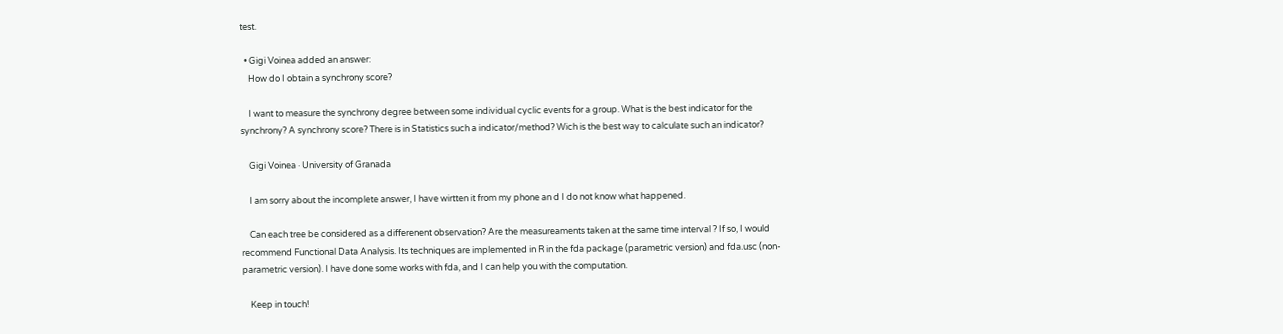test.

  • Gigi Voinea added an answer:
    How do I obtain a synchrony score?

    I want to measure the synchrony degree between some individual cyclic events for a group. What is the best indicator for the synchrony? A synchrony score? There is in Statistics such a indicator/method? Wich is the best way to calculate such an indicator?

    Gigi Voinea · University of Granada

    I am sorry about the incomplete answer, I have wirtten it from my phone an d I do not know what happened.

    Can each tree be considered as a differenent observation? Are the measureaments taken at the same time interval ? If so, I would recommend Functional Data Analysis. Its techniques are implemented in R in the fda package (parametric version) and fda.usc (non-parametric version). I have done some works with fda, and I can help you with the computation.

    Keep in touch!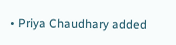• Priya Chaudhary added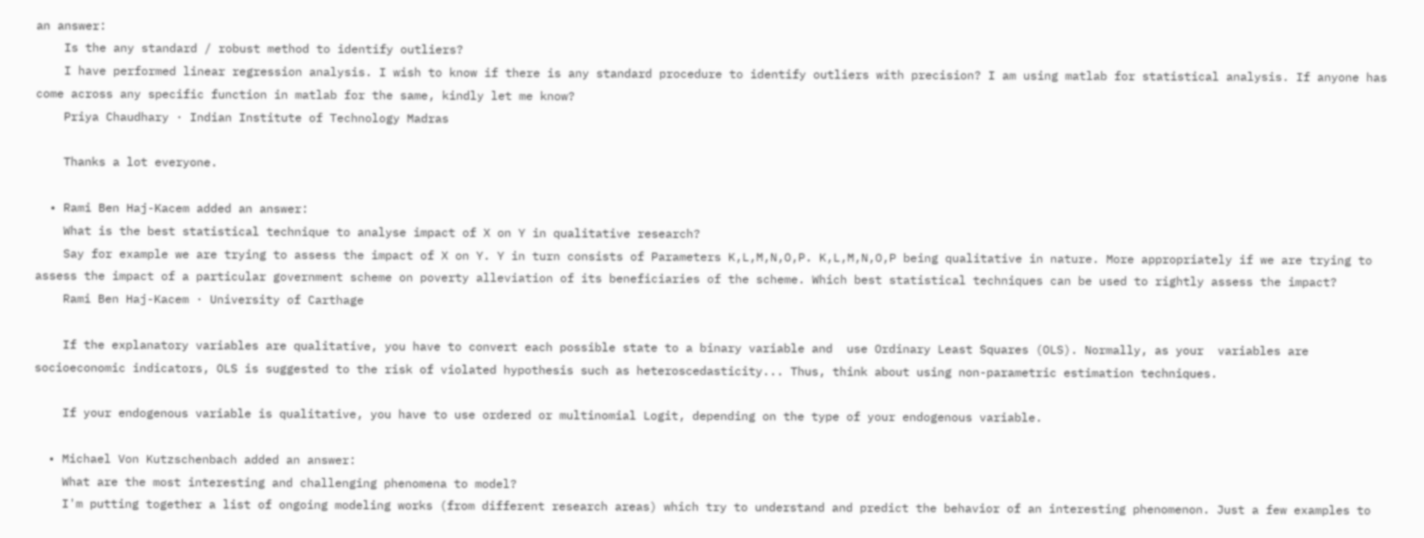an answer:
    Is the any standard / robust method to identify outliers?
    I have performed linear regression analysis. I wish to know if there is any standard procedure to identify outliers with precision? I am using matlab for statistical analysis. If anyone has come across any specific function in matlab for the same, kindly let me know?
    Priya Chaudhary · Indian Institute of Technology Madras

    Thanks a lot everyone.

  • Rami Ben Haj-Kacem added an answer:
    What is the best statistical technique to analyse impact of X on Y in qualitative research?
    Say for example we are trying to assess the impact of X on Y. Y in turn consists of Parameters K,L,M,N,O,P. K,L,M,N,O,P being qualitative in nature. More appropriately if we are trying to assess the impact of a particular government scheme on poverty alleviation of its beneficiaries of the scheme. Which best statistical techniques can be used to rightly assess the impact?
    Rami Ben Haj-Kacem · University of Carthage

    If the explanatory variables are qualitative, you have to convert each possible state to a binary variable and  use Ordinary Least Squares (OLS). Normally, as your  variables are socioeconomic indicators, OLS is suggested to the risk of violated hypothesis such as heteroscedasticity... Thus, think about using non-parametric estimation techniques.

    If your endogenous variable is qualitative, you have to use ordered or multinomial Logit, depending on the type of your endogenous variable.

  • Michael Von Kutzschenbach added an answer:
    What are the most interesting and challenging phenomena to model?
    I'm putting together a list of ongoing modeling works (from different research areas) which try to understand and predict the behavior of an interesting phenomenon. Just a few examples to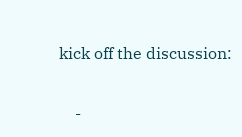kick off the discussion:

    -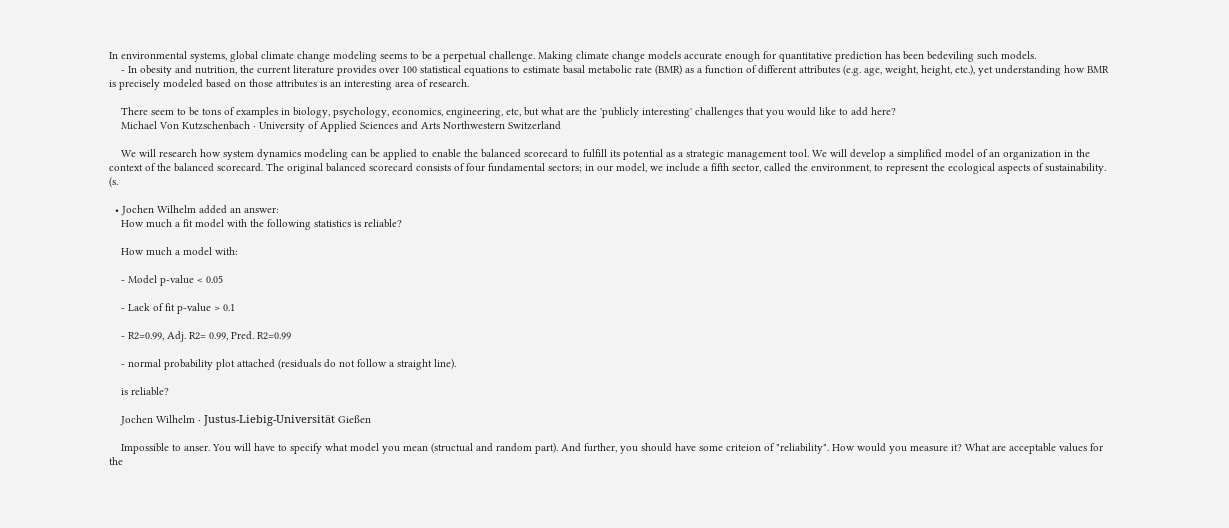In environmental systems, global climate change modeling seems to be a perpetual challenge. Making climate change models accurate enough for quantitative prediction has been bedeviling such models.
    - In obesity and nutrition, the current literature provides over 100 statistical equations to estimate basal metabolic rate (BMR) as a function of different attributes (e.g. age, weight, height, etc.), yet understanding how BMR is precisely modeled based on those attributes is an interesting area of research.

    There seem to be tons of examples in biology, psychology, economics, engineering, etc, but what are the 'publicly interesting' challenges that you would like to add here?
    Michael Von Kutzschenbach · University of Applied Sciences and Arts Northwestern Switzerland

    We will research how system dynamics modeling can be applied to enable the balanced scorecard to fulfill its potential as a strategic management tool. We will develop a simplified model of an organization in the context of the balanced scorecard. The original balanced scorecard consists of four fundamental sectors; in our model, we include a fifth sector, called the environment, to represent the ecological aspects of sustainability. (s.

  • Jochen Wilhelm added an answer:
    How much a fit model with the following statistics is reliable?

    How much a model with:

    - Model p-value < 0.05

    - Lack of fit p-value > 0.1

    - R2=0.99, Adj. R2= 0.99, Pred. R2=0.99

    - normal probability plot attached (residuals do not follow a straight line).

    is reliable?

    Jochen Wilhelm · Justus-Liebig-Universität Gießen

    Impossible to anser. You will have to specify what model you mean (structual and random part). And further, you should have some criteion of "reliability". How would you measure it? What are acceptable values for the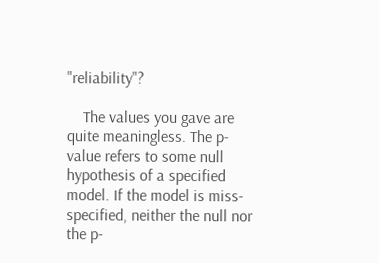"reliability"?

    The values you gave are quite meaningless. The p-value refers to some null hypothesis of a specified model. If the model is miss-specified, neither the null nor the p-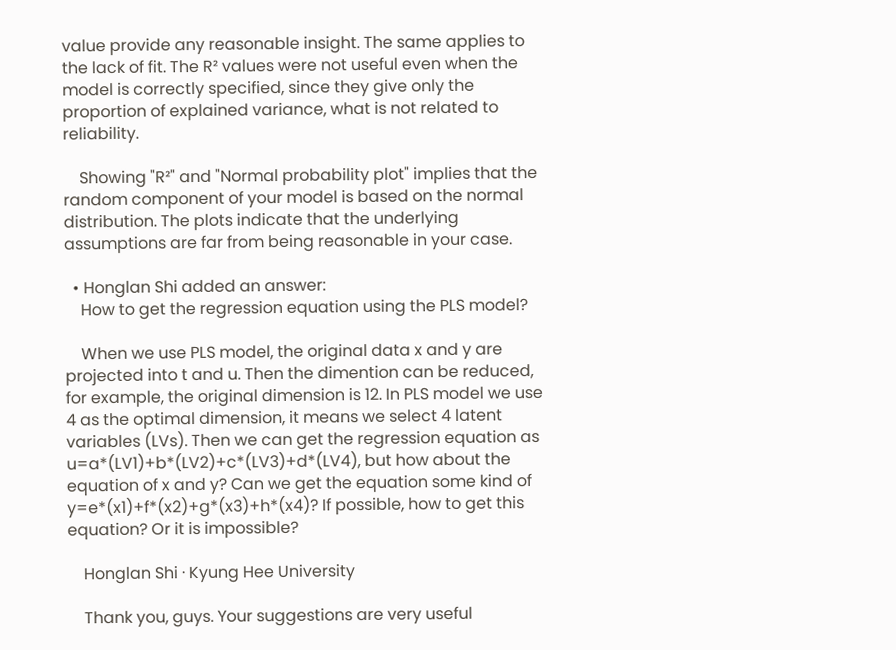value provide any reasonable insight. The same applies to the lack of fit. The R² values were not useful even when the model is correctly specified, since they give only the proportion of explained variance, what is not related to reliability.

    Showing "R²" and "Normal probability plot" implies that the random component of your model is based on the normal distribution. The plots indicate that the underlying assumptions are far from being reasonable in your case.

  • Honglan Shi added an answer:
    How to get the regression equation using the PLS model?

    When we use PLS model, the original data x and y are projected into t and u. Then the dimention can be reduced, for example, the original dimension is 12. In PLS model we use 4 as the optimal dimension, it means we select 4 latent variables (LVs). Then we can get the regression equation as u=a*(LV1)+b*(LV2)+c*(LV3)+d*(LV4), but how about the equation of x and y? Can we get the equation some kind of y=e*(x1)+f*(x2)+g*(x3)+h*(x4)? If possible, how to get this equation? Or it is impossible?

    Honglan Shi · Kyung Hee University

    Thank you, guys. Your suggestions are very useful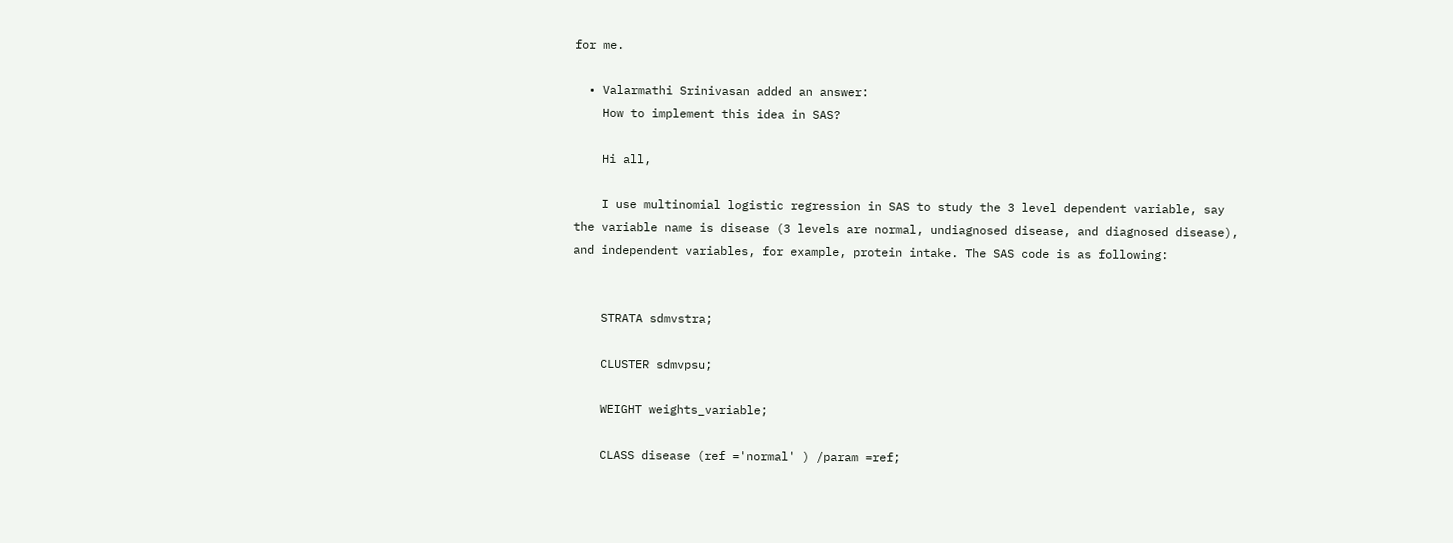for me.

  • Valarmathi Srinivasan added an answer:
    How to implement this idea in SAS?

    Hi all,

    I use multinomial logistic regression in SAS to study the 3 level dependent variable, say the variable name is disease (3 levels are normal, undiagnosed disease, and diagnosed disease), and independent variables, for example, protein intake. The SAS code is as following:


    STRATA sdmvstra;

    CLUSTER sdmvpsu;

    WEIGHT weights_variable;

    CLASS disease (ref ='normal' ) /param =ref;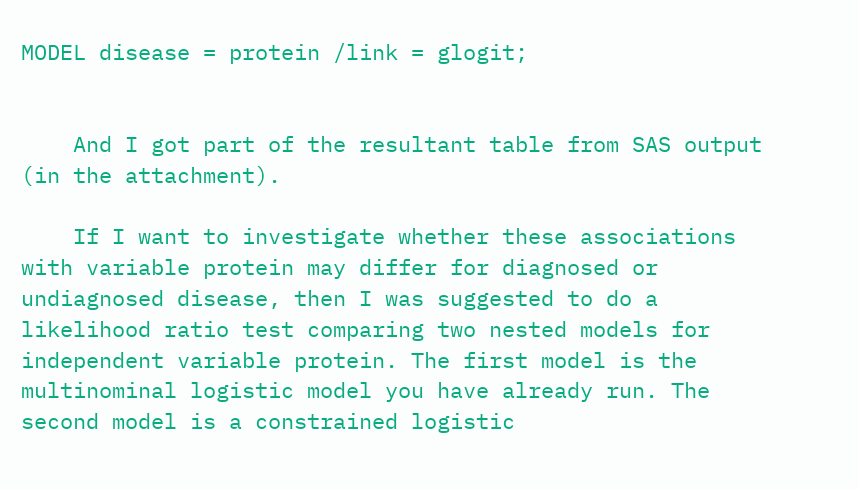MODEL disease = protein /link = glogit;


    And I got part of the resultant table from SAS output (in the attachment).

    If I want to investigate whether these associations with variable protein may differ for diagnosed or undiagnosed disease, then I was suggested to do a likelihood ratio test comparing two nested models for independent variable protein. The first model is the multinominal logistic model you have already run. The second model is a constrained logistic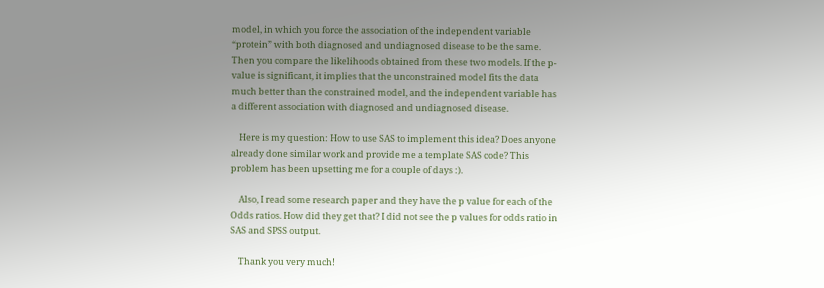model, in which you force the association of the independent variable “protein” with both diagnosed and undiagnosed disease to be the same. Then you compare the likelihoods obtained from these two models. If the p-value is significant, it implies that the unconstrained model fits the data much better than the constrained model, and the independent variable has a different association with diagnosed and undiagnosed disease.

    Here is my question: How to use SAS to implement this idea? Does anyone already done similar work and provide me a template SAS code? This problem has been upsetting me for a couple of days :).

    Also, I read some research paper and they have the p value for each of the Odds ratios. How did they get that? I did not see the p values for odds ratio in SAS and SPSS output.

    Thank you very much!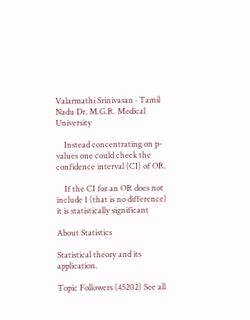Valarmathi Srinivasan · Tamil Nadu Dr. M.G.R. Medical University

    Instead concentrating on p-values one could check the confidence interval (CI) of OR.

    If the CI for an OR does not include 1 (that is no difference) it is statistically significant

About Statistics

Statistical theory and its application.

Topic Followers (45202) See all